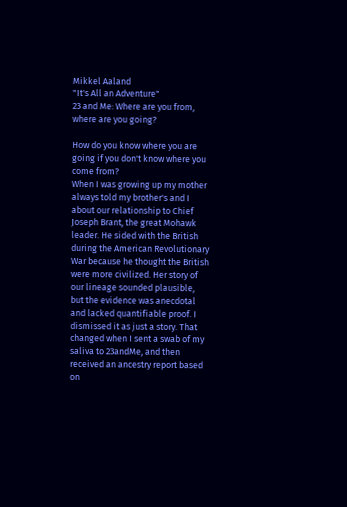Mikkel Aaland
"It's All an Adventure"
23 and Me: Where are you from, where are you going?

How do you know where you are going if you don't know where you come from?
When I was growing up my mother always told my brother's and I about our relationship to Chief Joseph Brant, the great Mohawk leader. He sided with the British during the American Revolutionary War because he thought the British were more civilized. Her story of our lineage sounded plausible, but the evidence was anecdotal and lacked quantifiable proof. I dismissed it as just a story. That changed when I sent a swab of my saliva to 23andMe, and then received an ancestry report based on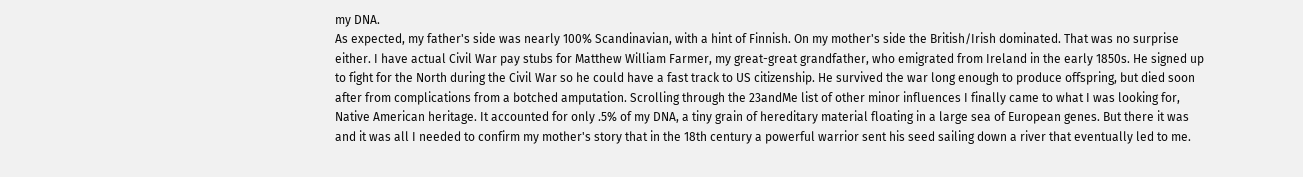my DNA.
As expected, my father's side was nearly 100% Scandinavian, with a hint of Finnish. On my mother's side the British/Irish dominated. That was no surprise either. I have actual Civil War pay stubs for Matthew William Farmer, my great-great grandfather, who emigrated from Ireland in the early 1850s. He signed up to fight for the North during the Civil War so he could have a fast track to US citizenship. He survived the war long enough to produce offspring, but died soon after from complications from a botched amputation. Scrolling through the 23andMe list of other minor influences I finally came to what I was looking for, Native American heritage. It accounted for only .5% of my DNA, a tiny grain of hereditary material floating in a large sea of European genes. But there it was and it was all I needed to confirm my mother's story that in the 18th century a powerful warrior sent his seed sailing down a river that eventually led to me.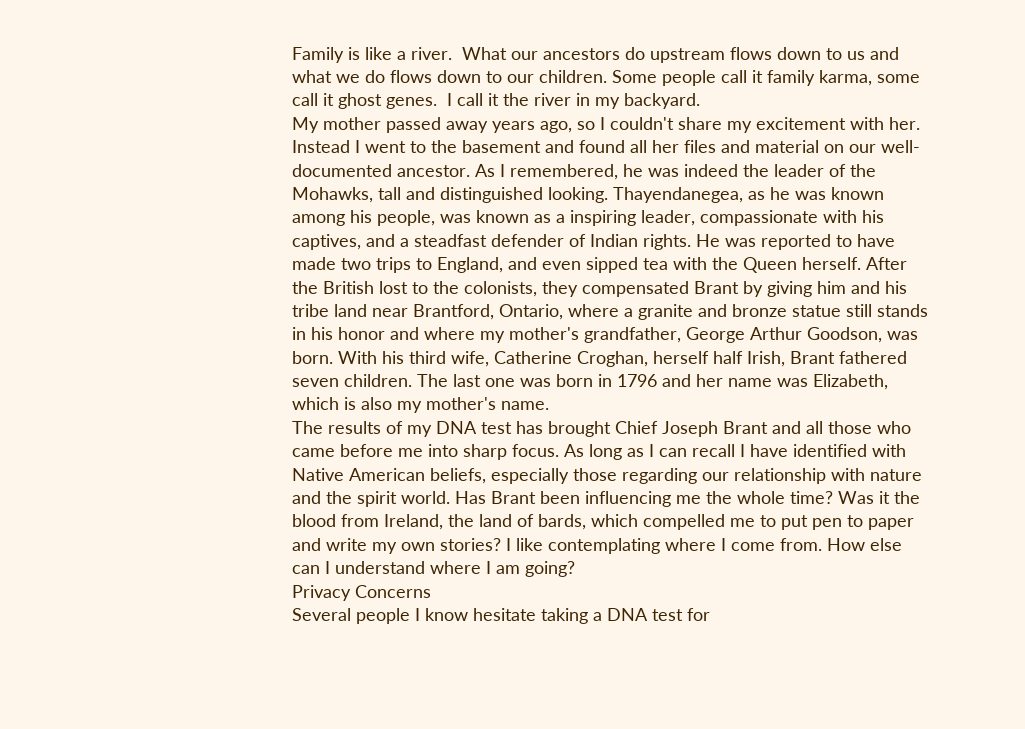Family is like a river.  What our ancestors do upstream flows down to us and what we do flows down to our children. Some people call it family karma, some call it ghost genes.  I call it the river in my backyard.
My mother passed away years ago, so I couldn't share my excitement with her. Instead I went to the basement and found all her files and material on our well-documented ancestor. As I remembered, he was indeed the leader of the Mohawks, tall and distinguished looking. Thayendanegea, as he was known among his people, was known as a inspiring leader, compassionate with his captives, and a steadfast defender of Indian rights. He was reported to have made two trips to England, and even sipped tea with the Queen herself. After the British lost to the colonists, they compensated Brant by giving him and his tribe land near Brantford, Ontario, where a granite and bronze statue still stands in his honor and where my mother's grandfather, George Arthur Goodson, was born. With his third wife, Catherine Croghan, herself half Irish, Brant fathered seven children. The last one was born in 1796 and her name was Elizabeth, which is also my mother's name.
The results of my DNA test has brought Chief Joseph Brant and all those who came before me into sharp focus. As long as I can recall I have identified with Native American beliefs, especially those regarding our relationship with nature and the spirit world. Has Brant been influencing me the whole time? Was it the blood from Ireland, the land of bards, which compelled me to put pen to paper and write my own stories? I like contemplating where I come from. How else can I understand where I am going?
Privacy Concerns
Several people I know hesitate taking a DNA test for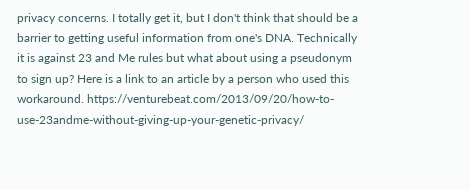privacy concerns. I totally get it, but I don't think that should be a barrier to getting useful information from one's DNA. Technically it is against 23 and Me rules but what about using a pseudonym to sign up? Here is a link to an article by a person who used this workaround. https://venturebeat.com/2013/09/20/how-to-use-23andme-without-giving-up-your-genetic-privacy/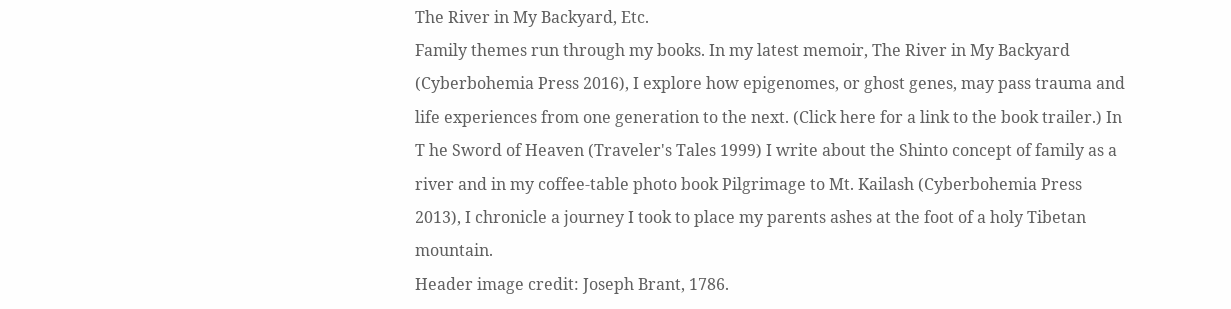The River in My Backyard, Etc.
Family themes run through my books. In my latest memoir, The River in My Backyard (Cyberbohemia Press 2016), I explore how epigenomes, or ghost genes, may pass trauma and life experiences from one generation to the next. (Click here for a link to the book trailer.) In T he Sword of Heaven (Traveler's Tales 1999) I write about the Shinto concept of family as a river and in my coffee-table photo book Pilgrimage to Mt. Kailash (Cyberbohemia Press 2013), I chronicle a journey I took to place my parents ashes at the foot of a holy Tibetan mountain.
Header image credit: Joseph Brant, 1786.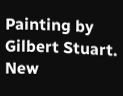Painting by Gilbert Stuart. New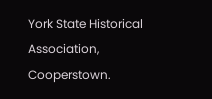York State Historical Association, Cooperstown.